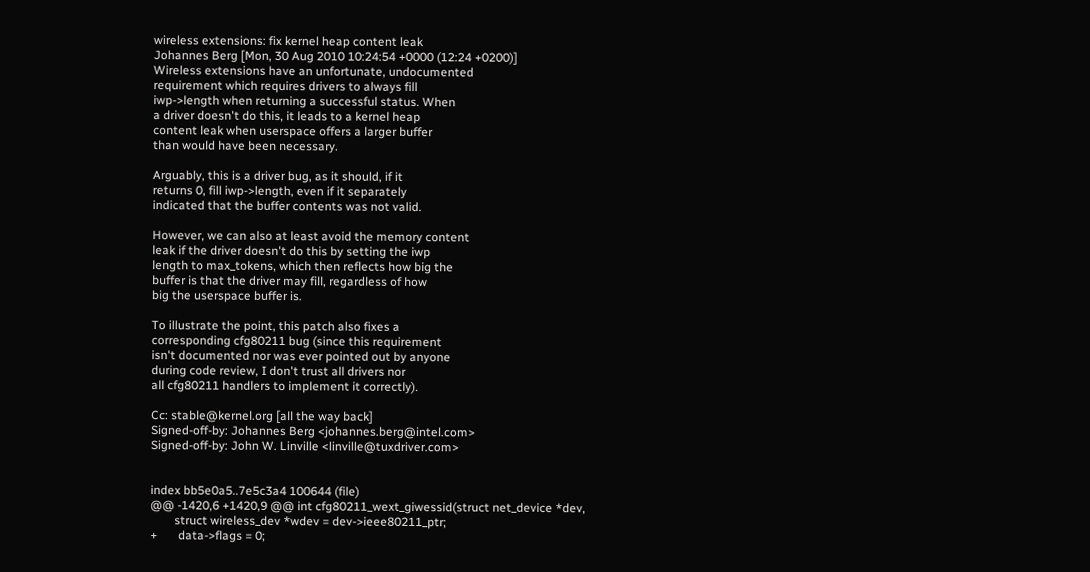wireless extensions: fix kernel heap content leak
Johannes Berg [Mon, 30 Aug 2010 10:24:54 +0000 (12:24 +0200)]
Wireless extensions have an unfortunate, undocumented
requirement which requires drivers to always fill
iwp->length when returning a successful status. When
a driver doesn't do this, it leads to a kernel heap
content leak when userspace offers a larger buffer
than would have been necessary.

Arguably, this is a driver bug, as it should, if it
returns 0, fill iwp->length, even if it separately
indicated that the buffer contents was not valid.

However, we can also at least avoid the memory content
leak if the driver doesn't do this by setting the iwp
length to max_tokens, which then reflects how big the
buffer is that the driver may fill, regardless of how
big the userspace buffer is.

To illustrate the point, this patch also fixes a
corresponding cfg80211 bug (since this requirement
isn't documented nor was ever pointed out by anyone
during code review, I don't trust all drivers nor
all cfg80211 handlers to implement it correctly).

Cc: stable@kernel.org [all the way back]
Signed-off-by: Johannes Berg <johannes.berg@intel.com>
Signed-off-by: John W. Linville <linville@tuxdriver.com>


index bb5e0a5..7e5c3a4 100644 (file)
@@ -1420,6 +1420,9 @@ int cfg80211_wext_giwessid(struct net_device *dev,
        struct wireless_dev *wdev = dev->ieee80211_ptr;
+       data->flags = 0;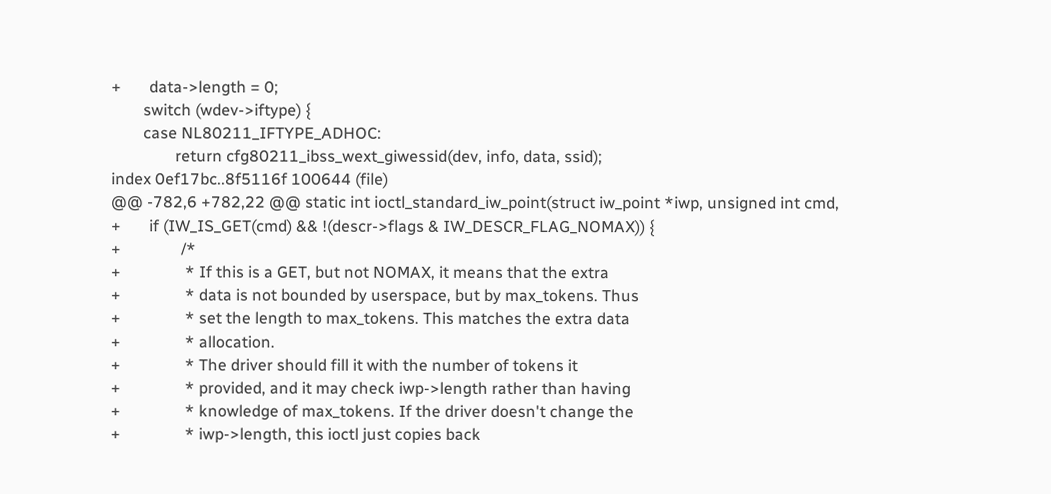+       data->length = 0;
        switch (wdev->iftype) {
        case NL80211_IFTYPE_ADHOC:
                return cfg80211_ibss_wext_giwessid(dev, info, data, ssid);
index 0ef17bc..8f5116f 100644 (file)
@@ -782,6 +782,22 @@ static int ioctl_standard_iw_point(struct iw_point *iwp, unsigned int cmd,
+       if (IW_IS_GET(cmd) && !(descr->flags & IW_DESCR_FLAG_NOMAX)) {
+               /*
+                * If this is a GET, but not NOMAX, it means that the extra
+                * data is not bounded by userspace, but by max_tokens. Thus
+                * set the length to max_tokens. This matches the extra data
+                * allocation.
+                * The driver should fill it with the number of tokens it
+                * provided, and it may check iwp->length rather than having
+                * knowledge of max_tokens. If the driver doesn't change the
+                * iwp->length, this ioctl just copies back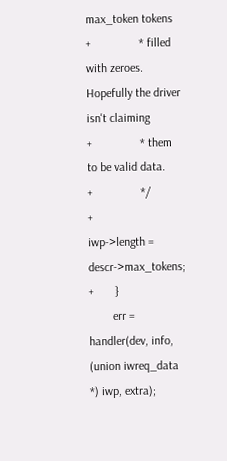max_token tokens
+                * filled with zeroes. Hopefully the driver isn't claiming
+                * them to be valid data.
+                */
+               iwp->length = descr->max_tokens;
+       }
        err = handler(dev, info, (union iwreq_data *) iwp, extra);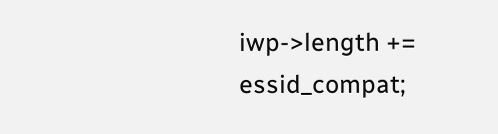iwp->length += essid_compat;